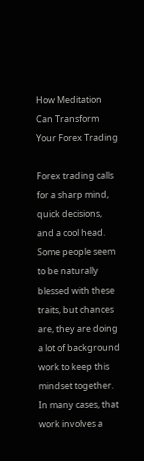How Meditation Can Transform Your Forex Trading

Forex trading calls for a sharp mind, quick decisions, and a cool head. Some people seem to be naturally blessed with these traits, but chances are, they are doing a lot of background work to keep this mindset together. In many cases, that work involves a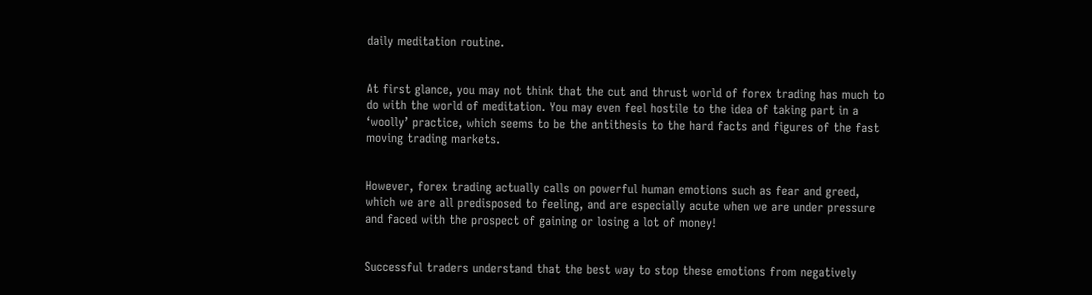daily meditation routine.


At first glance, you may not think that the cut and thrust world of forex trading has much to do with the world of meditation. You may even feel hostile to the idea of taking part in a ‘woolly’ practice, which seems to be the antithesis to the hard facts and figures of the fast moving trading markets.


However, forex trading actually calls on powerful human emotions such as fear and greed, which we are all predisposed to feeling, and are especially acute when we are under pressure and faced with the prospect of gaining or losing a lot of money!


Successful traders understand that the best way to stop these emotions from negatively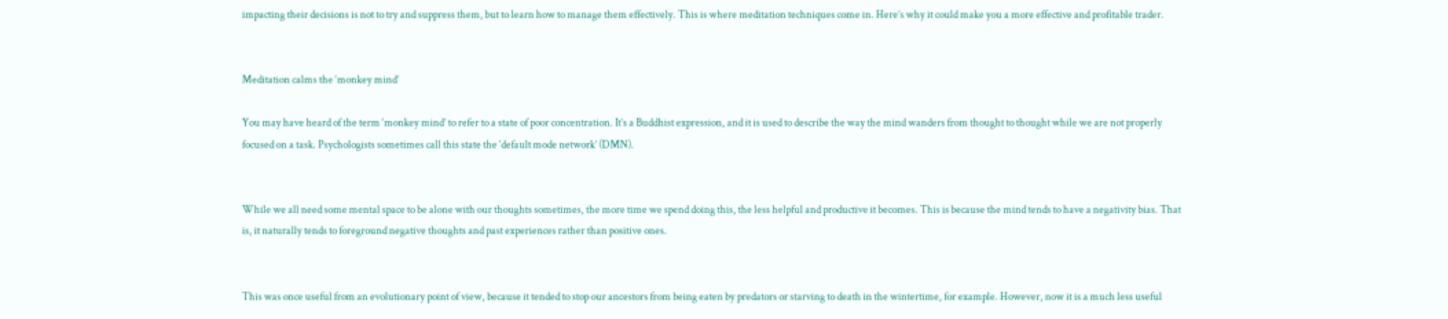impacting their decisions is not to try and suppress them, but to learn how to manage them effectively. This is where meditation techniques come in. Here’s why it could make you a more effective and profitable trader.


Meditation calms the ‘monkey mind’

You may have heard of the term ‘monkey mind’ to refer to a state of poor concentration. It’s a Buddhist expression, and it is used to describe the way the mind wanders from thought to thought while we are not properly focused on a task. Psychologists sometimes call this state the ‘default mode network’ (DMN).


While we all need some mental space to be alone with our thoughts sometimes, the more time we spend doing this, the less helpful and productive it becomes. This is because the mind tends to have a negativity bias. That is, it naturally tends to foreground negative thoughts and past experiences rather than positive ones.


This was once useful from an evolutionary point of view, because it tended to stop our ancestors from being eaten by predators or starving to death in the wintertime, for example. However, now it is a much less useful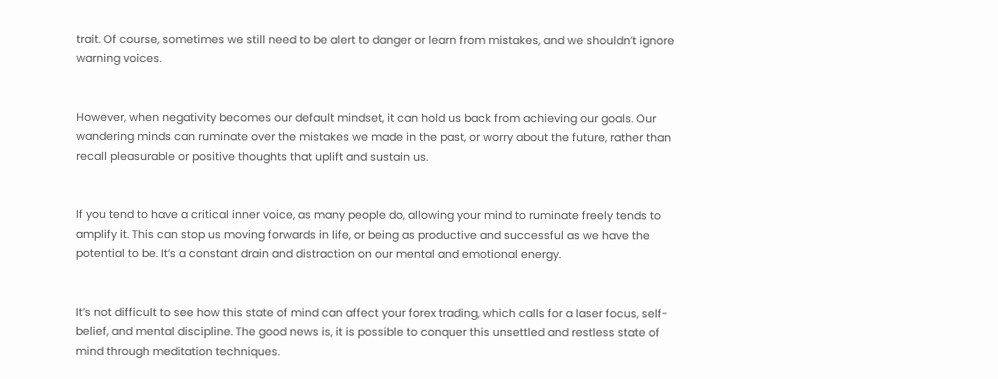trait. Of course, sometimes we still need to be alert to danger or learn from mistakes, and we shouldn’t ignore warning voices.


However, when negativity becomes our default mindset, it can hold us back from achieving our goals. Our wandering minds can ruminate over the mistakes we made in the past, or worry about the future, rather than recall pleasurable or positive thoughts that uplift and sustain us.


If you tend to have a critical inner voice, as many people do, allowing your mind to ruminate freely tends to amplify it. This can stop us moving forwards in life, or being as productive and successful as we have the potential to be. It’s a constant drain and distraction on our mental and emotional energy.


It’s not difficult to see how this state of mind can affect your forex trading, which calls for a laser focus, self-belief, and mental discipline. The good news is, it is possible to conquer this unsettled and restless state of mind through meditation techniques.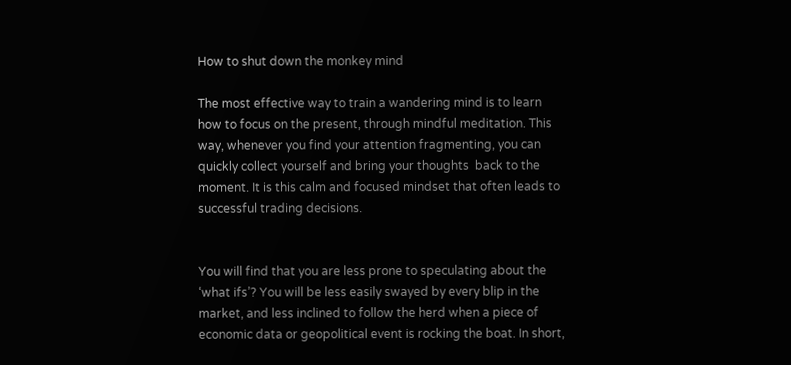How to shut down the monkey mind

The most effective way to train a wandering mind is to learn how to focus on the present, through mindful meditation. This way, whenever you find your attention fragmenting, you can quickly collect yourself and bring your thoughts  back to the moment. It is this calm and focused mindset that often leads to successful trading decisions.


You will find that you are less prone to speculating about the ‘what ifs’? You will be less easily swayed by every blip in the market, and less inclined to follow the herd when a piece of economic data or geopolitical event is rocking the boat. In short,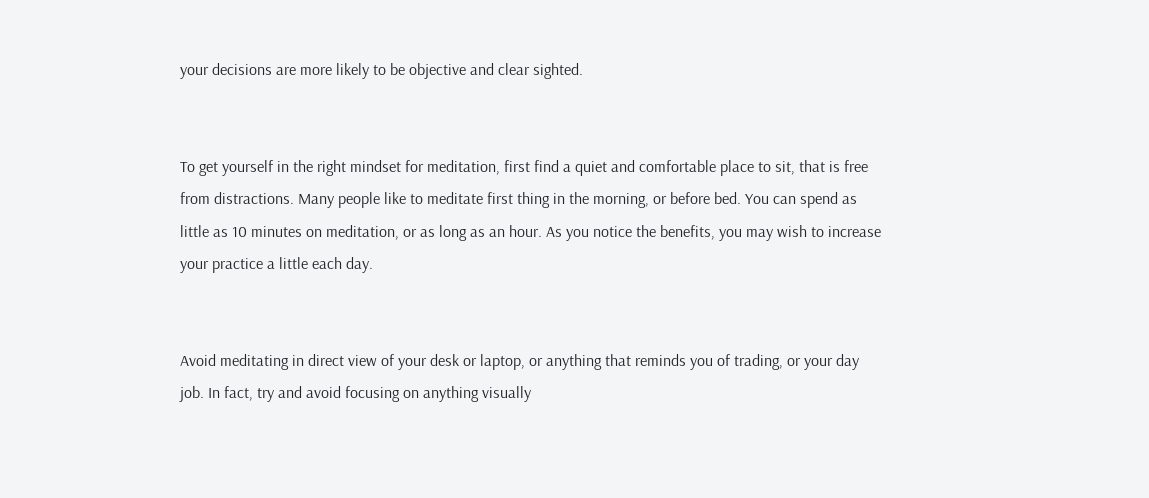your decisions are more likely to be objective and clear sighted.


To get yourself in the right mindset for meditation, first find a quiet and comfortable place to sit, that is free from distractions. Many people like to meditate first thing in the morning, or before bed. You can spend as little as 10 minutes on meditation, or as long as an hour. As you notice the benefits, you may wish to increase your practice a little each day.


Avoid meditating in direct view of your desk or laptop, or anything that reminds you of trading, or your day job. In fact, try and avoid focusing on anything visually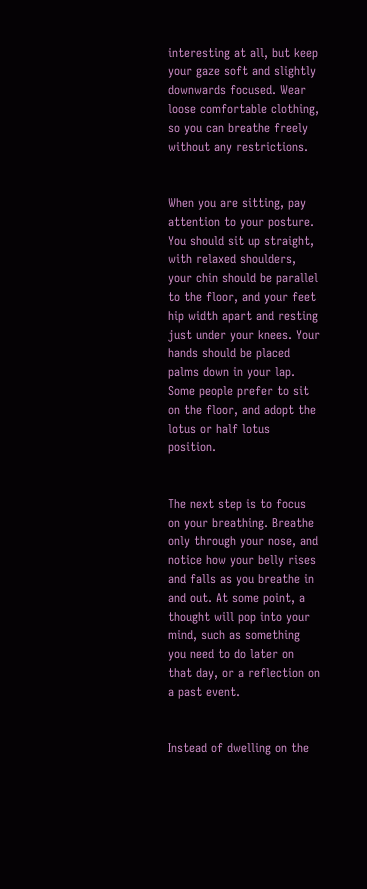interesting at all, but keep your gaze soft and slightly downwards focused. Wear loose comfortable clothing, so you can breathe freely without any restrictions.


When you are sitting, pay attention to your posture. You should sit up straight, with relaxed shoulders, your chin should be parallel to the floor, and your feet hip width apart and resting just under your knees. Your hands should be placed palms down in your lap. Some people prefer to sit on the floor, and adopt the lotus or half lotus position.


The next step is to focus on your breathing. Breathe only through your nose, and notice how your belly rises and falls as you breathe in and out. At some point, a thought will pop into your mind, such as something you need to do later on that day, or a reflection on a past event.


Instead of dwelling on the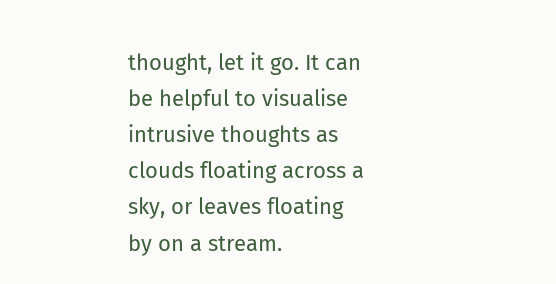thought, let it go. It can be helpful to visualise intrusive thoughts as clouds floating across a sky, or leaves floating by on a stream.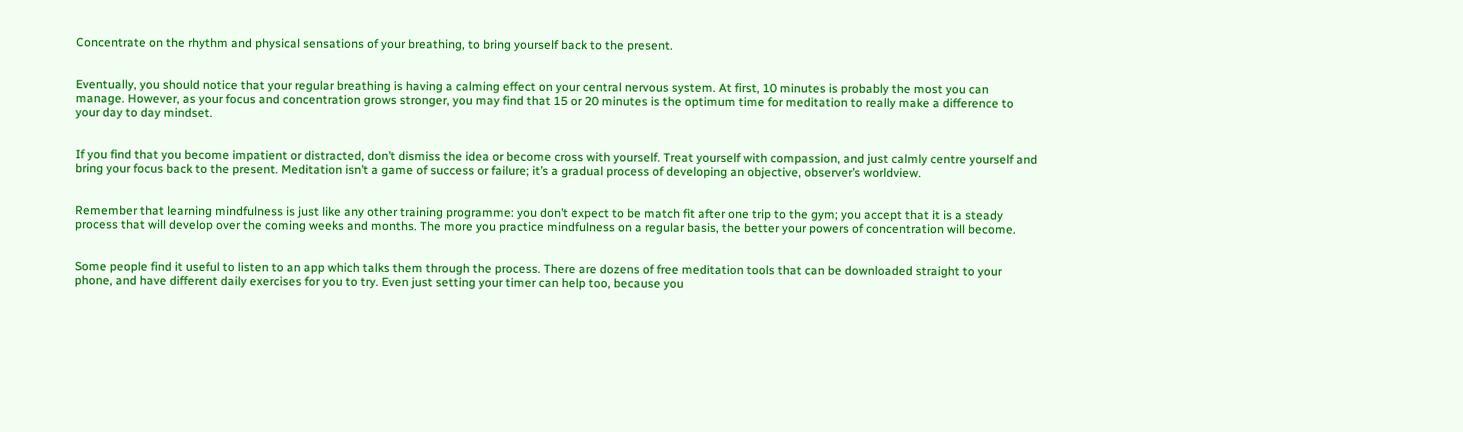Concentrate on the rhythm and physical sensations of your breathing, to bring yourself back to the present.


Eventually, you should notice that your regular breathing is having a calming effect on your central nervous system. At first, 10 minutes is probably the most you can manage. However, as your focus and concentration grows stronger, you may find that 15 or 20 minutes is the optimum time for meditation to really make a difference to your day to day mindset.


If you find that you become impatient or distracted, don’t dismiss the idea or become cross with yourself. Treat yourself with compassion, and just calmly centre yourself and bring your focus back to the present. Meditation isn’t a game of success or failure; it’s a gradual process of developing an objective, observer’s worldview.


Remember that learning mindfulness is just like any other training programme: you don’t expect to be match fit after one trip to the gym; you accept that it is a steady process that will develop over the coming weeks and months. The more you practice mindfulness on a regular basis, the better your powers of concentration will become.


Some people find it useful to listen to an app which talks them through the process. There are dozens of free meditation tools that can be downloaded straight to your phone, and have different daily exercises for you to try. Even just setting your timer can help too, because you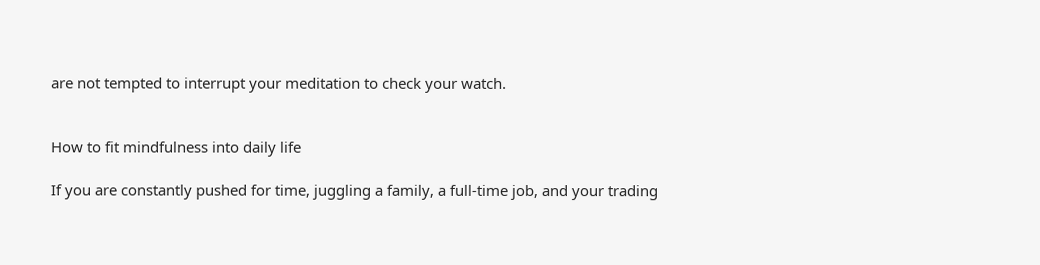are not tempted to interrupt your meditation to check your watch.


How to fit mindfulness into daily life

If you are constantly pushed for time, juggling a family, a full-time job, and your trading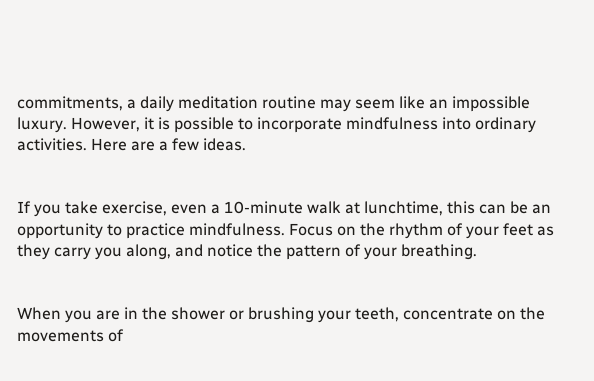commitments, a daily meditation routine may seem like an impossible luxury. However, it is possible to incorporate mindfulness into ordinary activities. Here are a few ideas.


If you take exercise, even a 10-minute walk at lunchtime, this can be an opportunity to practice mindfulness. Focus on the rhythm of your feet as they carry you along, and notice the pattern of your breathing.


When you are in the shower or brushing your teeth, concentrate on the movements of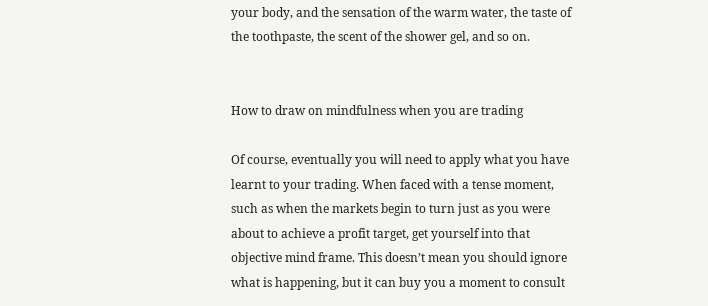your body, and the sensation of the warm water, the taste of the toothpaste, the scent of the shower gel, and so on.


How to draw on mindfulness when you are trading

Of course, eventually you will need to apply what you have learnt to your trading. When faced with a tense moment, such as when the markets begin to turn just as you were about to achieve a profit target, get yourself into that objective mind frame. This doesn’t mean you should ignore what is happening, but it can buy you a moment to consult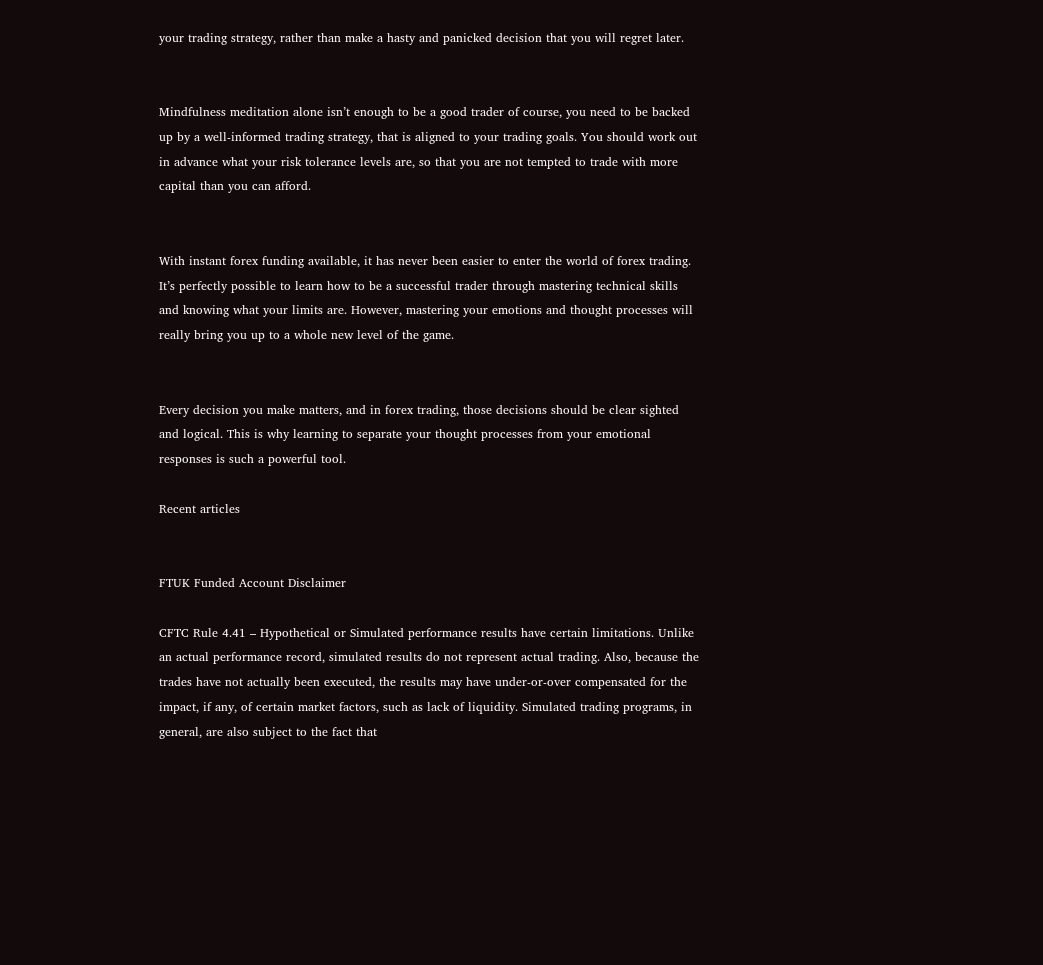your trading strategy, rather than make a hasty and panicked decision that you will regret later.


Mindfulness meditation alone isn’t enough to be a good trader of course, you need to be backed up by a well-informed trading strategy, that is aligned to your trading goals. You should work out in advance what your risk tolerance levels are, so that you are not tempted to trade with more capital than you can afford.


With instant forex funding available, it has never been easier to enter the world of forex trading. It’s perfectly possible to learn how to be a successful trader through mastering technical skills and knowing what your limits are. However, mastering your emotions and thought processes will really bring you up to a whole new level of the game.


Every decision you make matters, and in forex trading, those decisions should be clear sighted and logical. This is why learning to separate your thought processes from your emotional responses is such a powerful tool.

Recent articles


FTUK Funded Account Disclaimer

CFTC Rule 4.41 – Hypothetical or Simulated performance results have certain limitations. Unlike an actual performance record, simulated results do not represent actual trading. Also, because the trades have not actually been executed, the results may have under-or-over compensated for the impact, if any, of certain market factors, such as lack of liquidity. Simulated trading programs, in general, are also subject to the fact that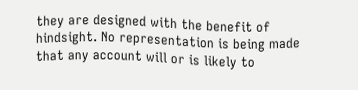they are designed with the benefit of hindsight. No representation is being made that any account will or is likely to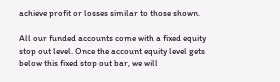achieve profit or losses similar to those shown.

All our funded accounts come with a fixed equity stop out level. Once the account equity level gets below this fixed stop out bar, we will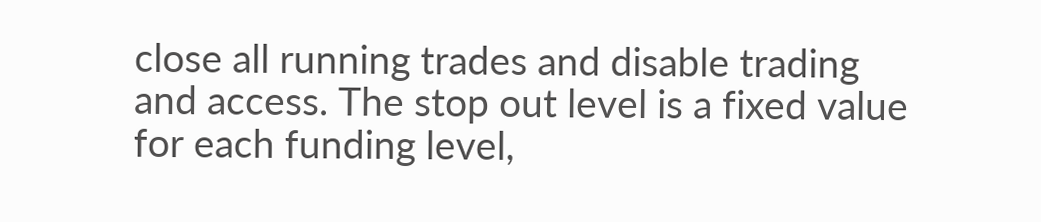close all running trades and disable trading and access. The stop out level is a fixed value for each funding level,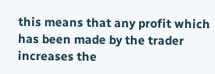this means that any profit which has been made by the trader increases the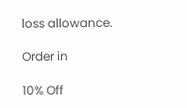loss allowance.

Order in

10% Off